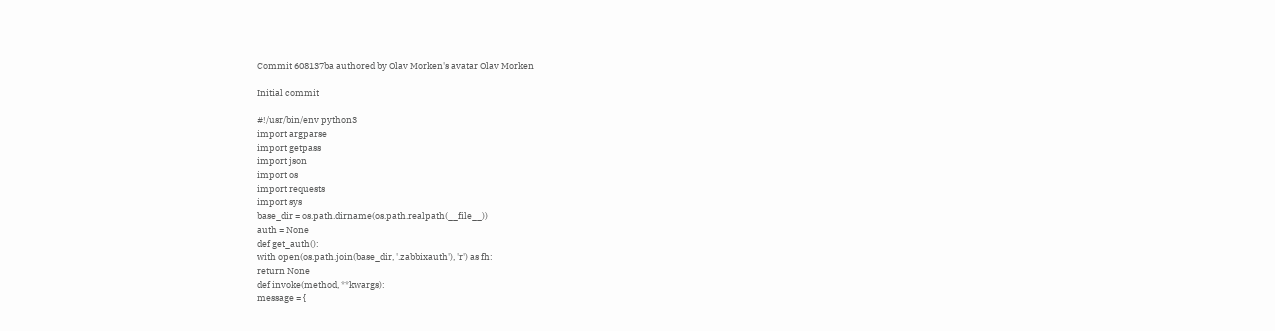Commit 608137ba authored by Olav Morken's avatar Olav Morken

Initial commit

#!/usr/bin/env python3
import argparse
import getpass
import json
import os
import requests
import sys
base_dir = os.path.dirname(os.path.realpath(__file__))
auth = None
def get_auth():
with open(os.path.join(base_dir, '.zabbixauth'), 'r') as fh:
return None
def invoke(method, **kwargs):
message = {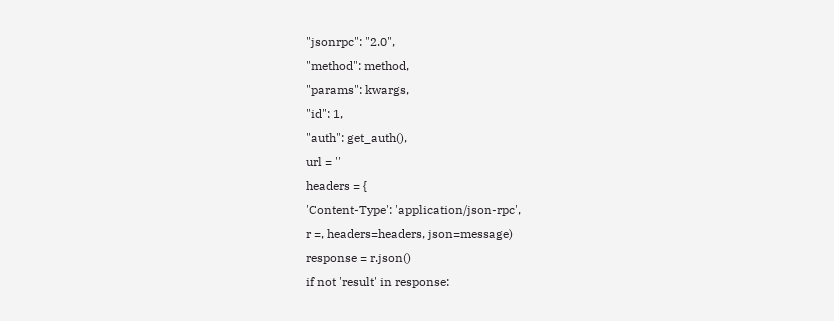"jsonrpc": "2.0",
"method": method,
"params": kwargs,
"id": 1,
"auth": get_auth(),
url = ''
headers = {
'Content-Type': 'application/json-rpc',
r =, headers=headers, json=message)
response = r.json()
if not 'result' in response: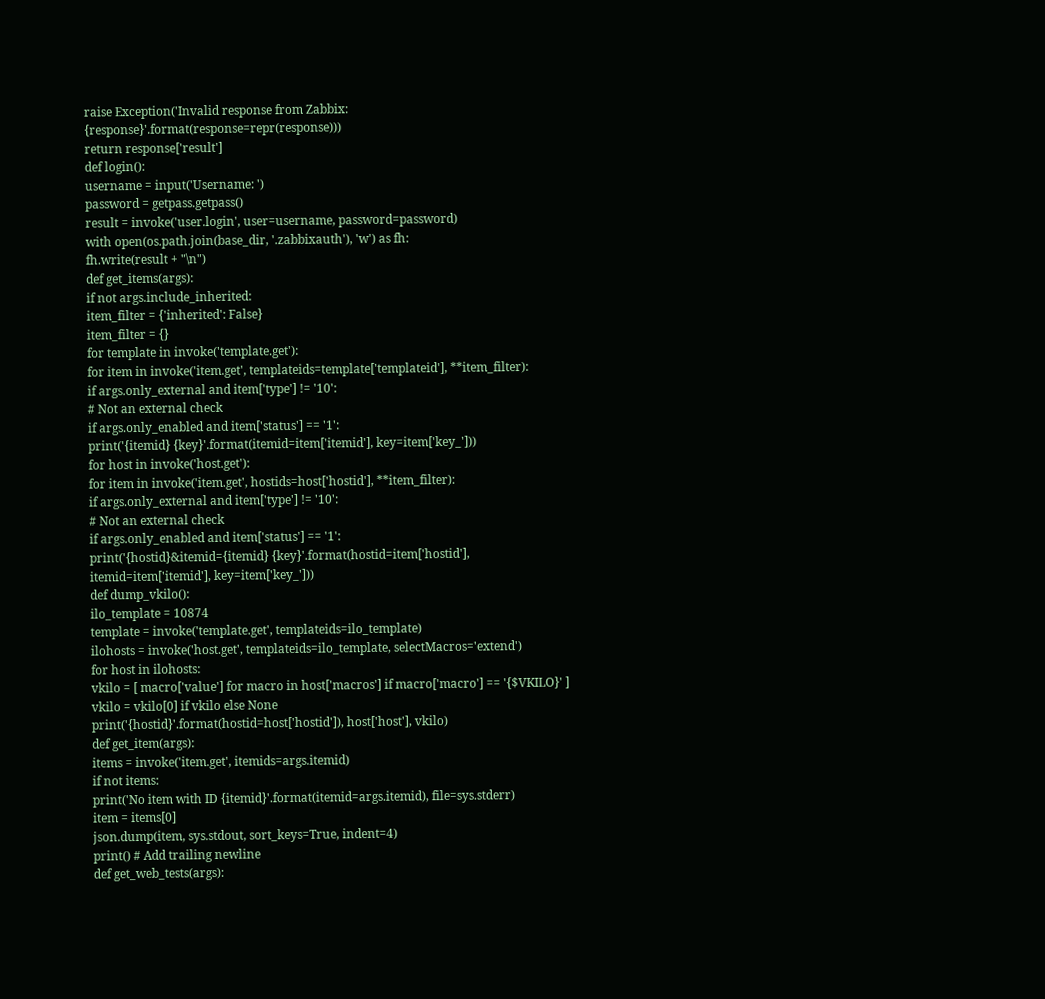raise Exception('Invalid response from Zabbix: {response}'.format(response=repr(response)))
return response['result']
def login():
username = input('Username: ')
password = getpass.getpass()
result = invoke('user.login', user=username, password=password)
with open(os.path.join(base_dir, '.zabbixauth'), 'w') as fh:
fh.write(result + "\n")
def get_items(args):
if not args.include_inherited:
item_filter = {'inherited': False}
item_filter = {}
for template in invoke('template.get'):
for item in invoke('item.get', templateids=template['templateid'], **item_filter):
if args.only_external and item['type'] != '10':
# Not an external check
if args.only_enabled and item['status'] == '1':
print('{itemid} {key}'.format(itemid=item['itemid'], key=item['key_']))
for host in invoke('host.get'):
for item in invoke('item.get', hostids=host['hostid'], **item_filter):
if args.only_external and item['type'] != '10':
# Not an external check
if args.only_enabled and item['status'] == '1':
print('{hostid}&itemid={itemid} {key}'.format(hostid=item['hostid'], itemid=item['itemid'], key=item['key_']))
def dump_vkilo():
ilo_template = 10874
template = invoke('template.get', templateids=ilo_template)
ilohosts = invoke('host.get', templateids=ilo_template, selectMacros='extend')
for host in ilohosts:
vkilo = [ macro['value'] for macro in host['macros'] if macro['macro'] == '{$VKILO}' ]
vkilo = vkilo[0] if vkilo else None
print('{hostid}'.format(hostid=host['hostid']), host['host'], vkilo)
def get_item(args):
items = invoke('item.get', itemids=args.itemid)
if not items:
print('No item with ID {itemid}'.format(itemid=args.itemid), file=sys.stderr)
item = items[0]
json.dump(item, sys.stdout, sort_keys=True, indent=4)
print() # Add trailing newline
def get_web_tests(args):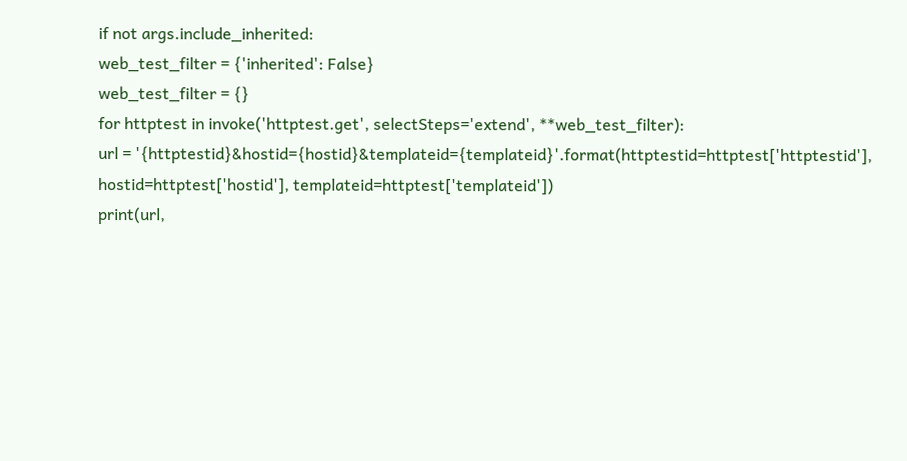if not args.include_inherited:
web_test_filter = {'inherited': False}
web_test_filter = {}
for httptest in invoke('httptest.get', selectSteps='extend', **web_test_filter):
url = '{httptestid}&hostid={hostid}&templateid={templateid}'.format(httptestid=httptest['httptestid'], hostid=httptest['hostid'], templateid=httptest['templateid'])
print(url,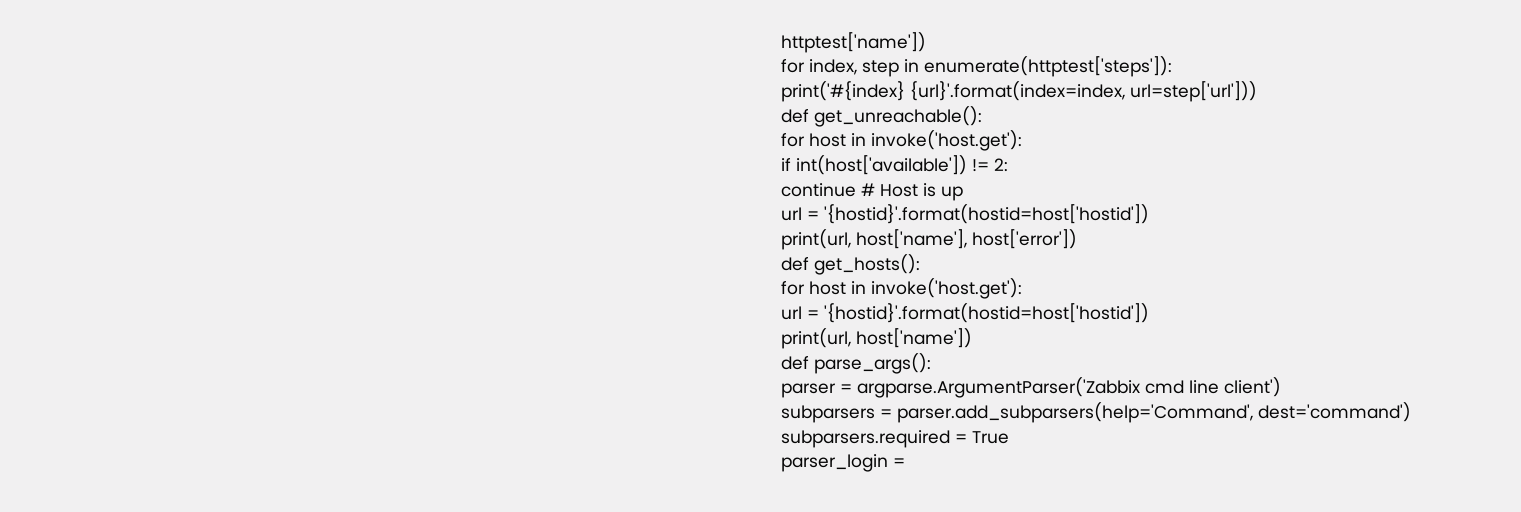httptest['name'])
for index, step in enumerate(httptest['steps']):
print('#{index} {url}'.format(index=index, url=step['url']))
def get_unreachable():
for host in invoke('host.get'):
if int(host['available']) != 2:
continue # Host is up
url = '{hostid}'.format(hostid=host['hostid'])
print(url, host['name'], host['error'])
def get_hosts():
for host in invoke('host.get'):
url = '{hostid}'.format(hostid=host['hostid'])
print(url, host['name'])
def parse_args():
parser = argparse.ArgumentParser('Zabbix cmd line client')
subparsers = parser.add_subparsers(help='Command', dest='command')
subparsers.required = True
parser_login =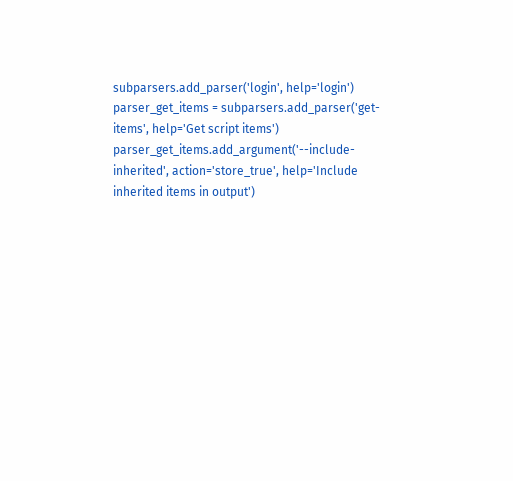subparsers.add_parser('login', help='login')
parser_get_items = subparsers.add_parser('get-items', help='Get script items')
parser_get_items.add_argument('--include-inherited', action='store_true', help='Include inherited items in output')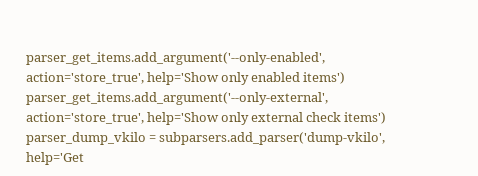parser_get_items.add_argument('--only-enabled', action='store_true', help='Show only enabled items')
parser_get_items.add_argument('--only-external', action='store_true', help='Show only external check items')
parser_dump_vkilo = subparsers.add_parser('dump-vkilo', help='Get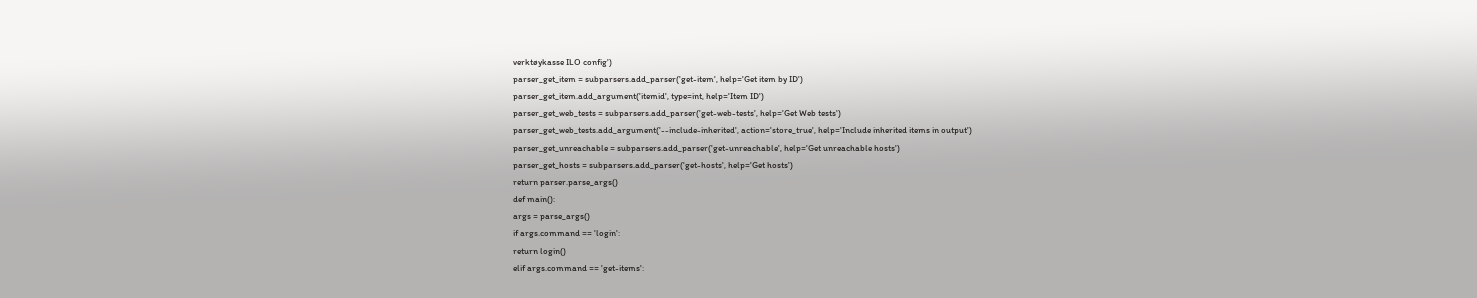verktøykasse ILO config')
parser_get_item = subparsers.add_parser('get-item', help='Get item by ID')
parser_get_item.add_argument('itemid', type=int, help='Item ID')
parser_get_web_tests = subparsers.add_parser('get-web-tests', help='Get Web tests')
parser_get_web_tests.add_argument('--include-inherited', action='store_true', help='Include inherited items in output')
parser_get_unreachable = subparsers.add_parser('get-unreachable', help='Get unreachable hosts')
parser_get_hosts = subparsers.add_parser('get-hosts', help='Get hosts')
return parser.parse_args()
def main():
args = parse_args()
if args.command == 'login':
return login()
elif args.command == 'get-items':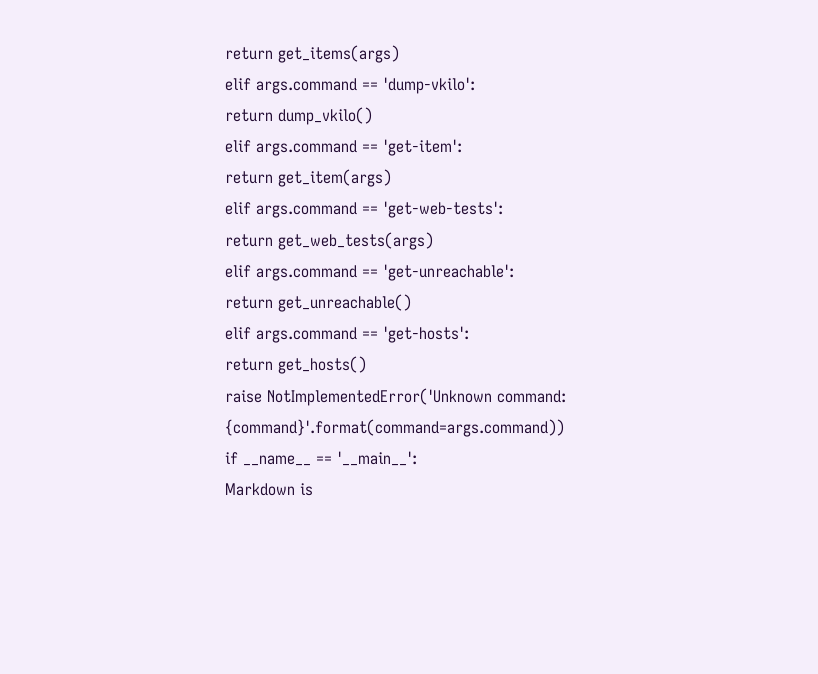return get_items(args)
elif args.command == 'dump-vkilo':
return dump_vkilo()
elif args.command == 'get-item':
return get_item(args)
elif args.command == 'get-web-tests':
return get_web_tests(args)
elif args.command == 'get-unreachable':
return get_unreachable()
elif args.command == 'get-hosts':
return get_hosts()
raise NotImplementedError('Unknown command: {command}'.format(command=args.command))
if __name__ == '__main__':
Markdown is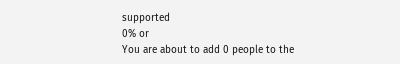supported
0% or
You are about to add 0 people to the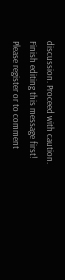discussion. Proceed with caution.
Finish editing this message first!
Please register or to comment